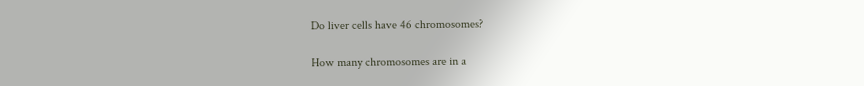Do liver cells have 46 chromosomes?

How many chromosomes are in a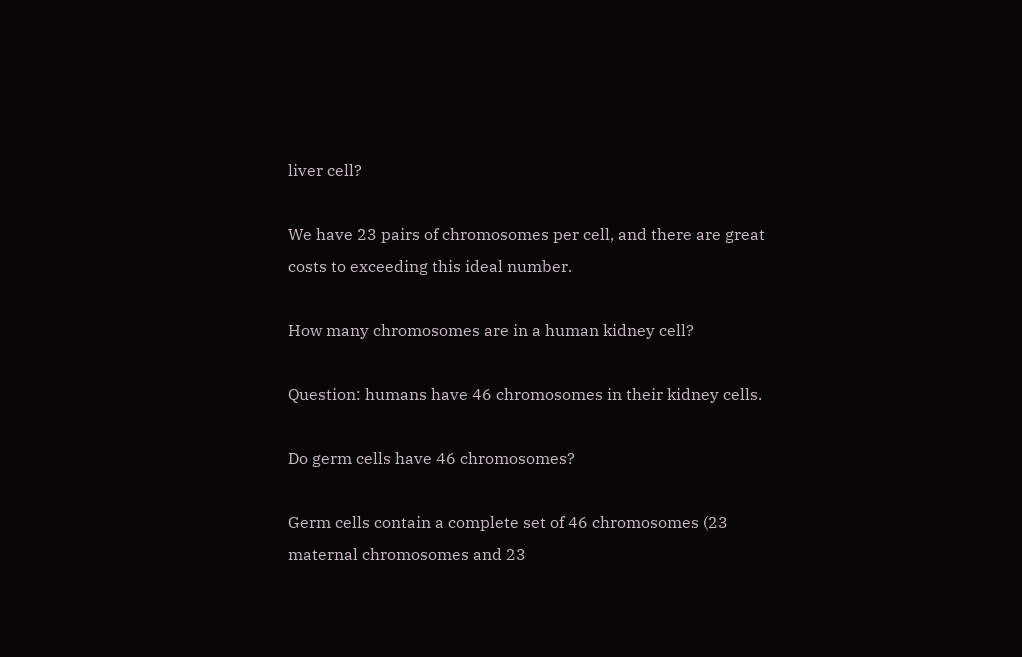liver cell?

We have 23 pairs of chromosomes per cell, and there are great costs to exceeding this ideal number.

How many chromosomes are in a human kidney cell?

Question: humans have 46 chromosomes in their kidney cells.

Do germ cells have 46 chromosomes?

Germ cells contain a complete set of 46 chromosomes (23 maternal chromosomes and 23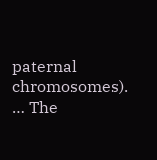paternal chromosomes). … The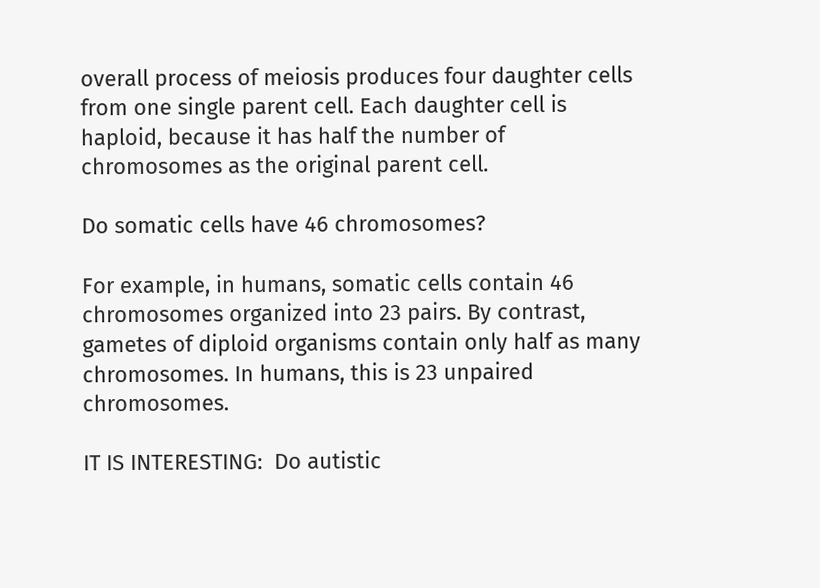overall process of meiosis produces four daughter cells from one single parent cell. Each daughter cell is haploid, because it has half the number of chromosomes as the original parent cell.

Do somatic cells have 46 chromosomes?

For example, in humans, somatic cells contain 46 chromosomes organized into 23 pairs. By contrast, gametes of diploid organisms contain only half as many chromosomes. In humans, this is 23 unpaired chromosomes.

IT IS INTERESTING:  Do autistic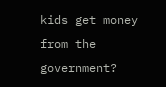kids get money from the government?